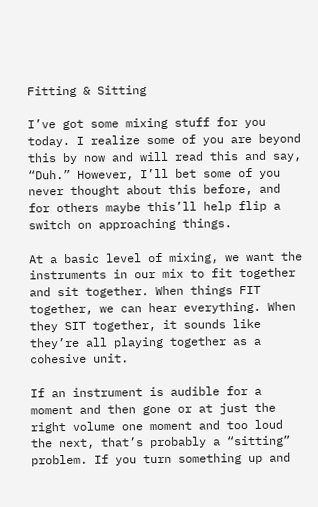Fitting & Sitting

I’ve got some mixing stuff for you today. I realize some of you are beyond this by now and will read this and say, “Duh.” However, I’ll bet some of you never thought about this before, and for others maybe this’ll help flip a switch on approaching things.

At a basic level of mixing, we want the instruments in our mix to fit together and sit together. When things FIT together, we can hear everything. When they SIT together, it sounds like they’re all playing together as a cohesive unit.

If an instrument is audible for a moment and then gone or at just the right volume one moment and too loud the next, that’s probably a “sitting” problem. If you turn something up and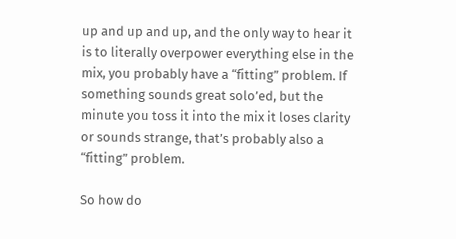up and up and up, and the only way to hear it is to literally overpower everything else in the mix, you probably have a “fitting” problem. If something sounds great solo’ed, but the minute you toss it into the mix it loses clarity or sounds strange, that’s probably also a “fitting” problem.

So how do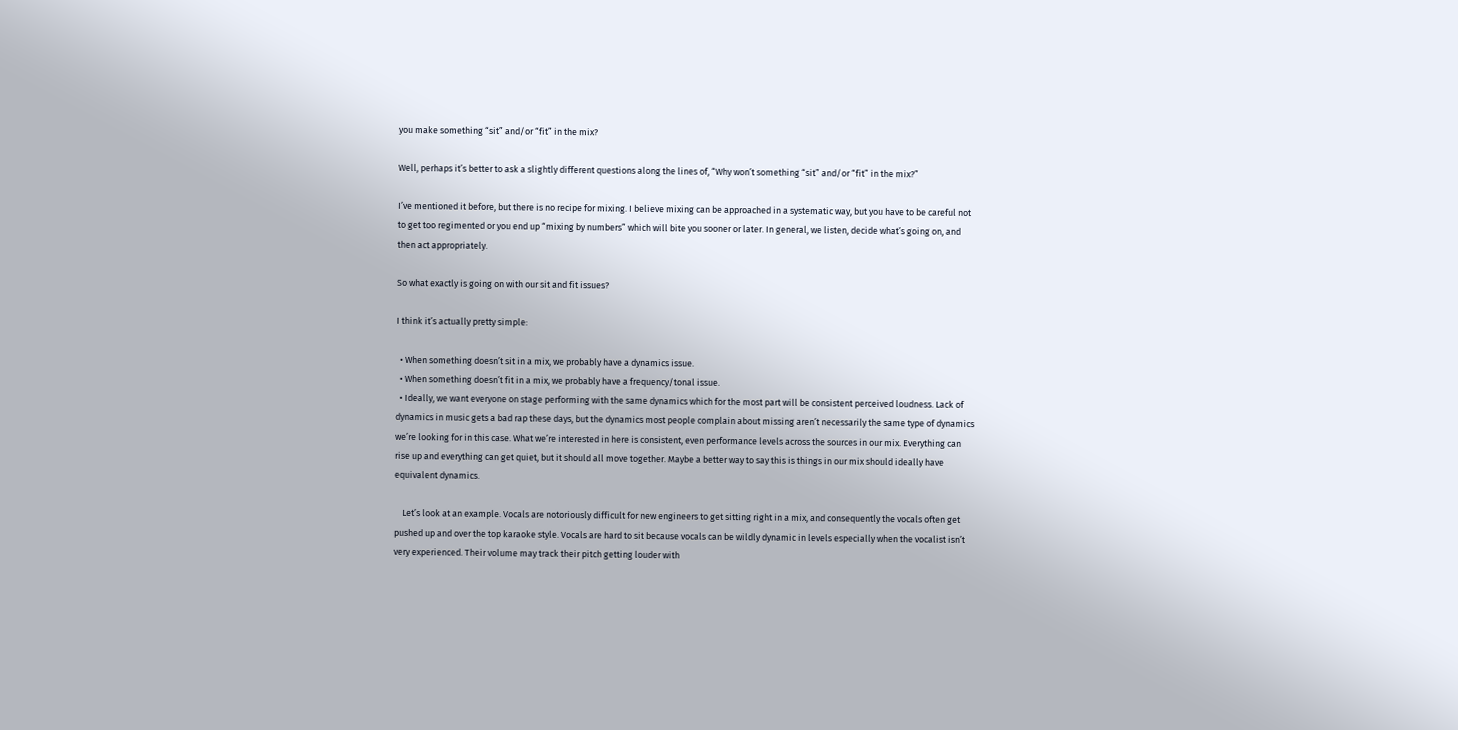you make something “sit” and/or “fit” in the mix?

Well, perhaps it’s better to ask a slightly different questions along the lines of, “Why won’t something “sit” and/or “fit” in the mix?”

I’ve mentioned it before, but there is no recipe for mixing. I believe mixing can be approached in a systematic way, but you have to be careful not to get too regimented or you end up “mixing by numbers” which will bite you sooner or later. In general, we listen, decide what’s going on, and then act appropriately.

So what exactly is going on with our sit and fit issues?

I think it’s actually pretty simple:

  • When something doesn’t sit in a mix, we probably have a dynamics issue.
  • When something doesn’t fit in a mix, we probably have a frequency/tonal issue.
  • Ideally, we want everyone on stage performing with the same dynamics which for the most part will be consistent perceived loudness. Lack of dynamics in music gets a bad rap these days, but the dynamics most people complain about missing aren’t necessarily the same type of dynamics we’re looking for in this case. What we’re interested in here is consistent, even performance levels across the sources in our mix. Everything can rise up and everything can get quiet, but it should all move together. Maybe a better way to say this is things in our mix should ideally have equivalent dynamics.

    Let’s look at an example. Vocals are notoriously difficult for new engineers to get sitting right in a mix, and consequently the vocals often get pushed up and over the top karaoke style. Vocals are hard to sit because vocals can be wildly dynamic in levels especially when the vocalist isn’t very experienced. Their volume may track their pitch getting louder with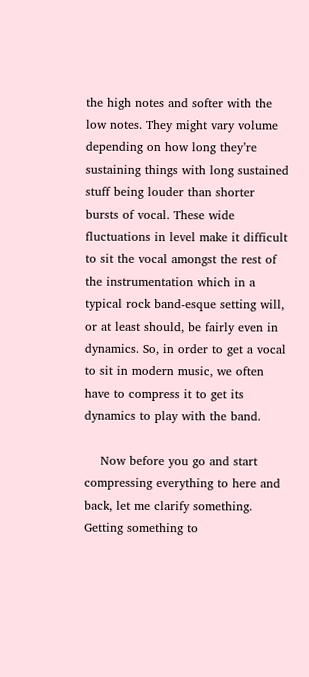the high notes and softer with the low notes. They might vary volume depending on how long they’re sustaining things with long sustained stuff being louder than shorter bursts of vocal. These wide fluctuations in level make it difficult to sit the vocal amongst the rest of the instrumentation which in a typical rock band-esque setting will, or at least should, be fairly even in dynamics. So, in order to get a vocal to sit in modern music, we often have to compress it to get its dynamics to play with the band.

    Now before you go and start compressing everything to here and back, let me clarify something. Getting something to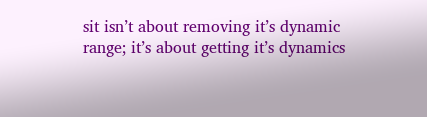sit isn’t about removing it’s dynamic range; it’s about getting it’s dynamics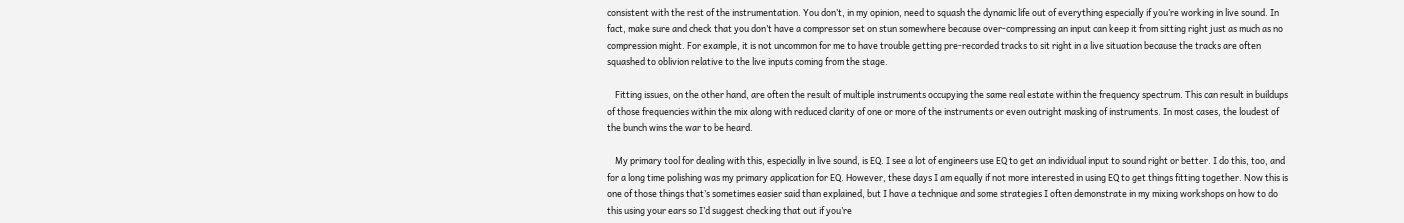consistent with the rest of the instrumentation. You don’t, in my opinion, need to squash the dynamic life out of everything especially if you’re working in live sound. In fact, make sure and check that you don’t have a compressor set on stun somewhere because over-compressing an input can keep it from sitting right just as much as no compression might. For example, it is not uncommon for me to have trouble getting pre-recorded tracks to sit right in a live situation because the tracks are often squashed to oblivion relative to the live inputs coming from the stage.

    Fitting issues, on the other hand, are often the result of multiple instruments occupying the same real estate within the frequency spectrum. This can result in buildups of those frequencies within the mix along with reduced clarity of one or more of the instruments or even outright masking of instruments. In most cases, the loudest of the bunch wins the war to be heard.

    My primary tool for dealing with this, especially in live sound, is EQ. I see a lot of engineers use EQ to get an individual input to sound right or better. I do this, too, and for a long time polishing was my primary application for EQ. However, these days I am equally if not more interested in using EQ to get things fitting together. Now this is one of those things that’s sometimes easier said than explained, but I have a technique and some strategies I often demonstrate in my mixing workshops on how to do this using your ears so I’d suggest checking that out if you’re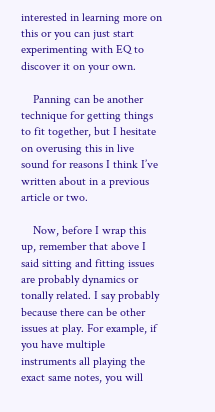interested in learning more on this or you can just start experimenting with EQ to discover it on your own.

    Panning can be another technique for getting things to fit together, but I hesitate on overusing this in live sound for reasons I think I’ve written about in a previous article or two.

    Now, before I wrap this up, remember that above I said sitting and fitting issues are probably dynamics or tonally related. I say probably because there can be other issues at play. For example, if you have multiple instruments all playing the exact same notes, you will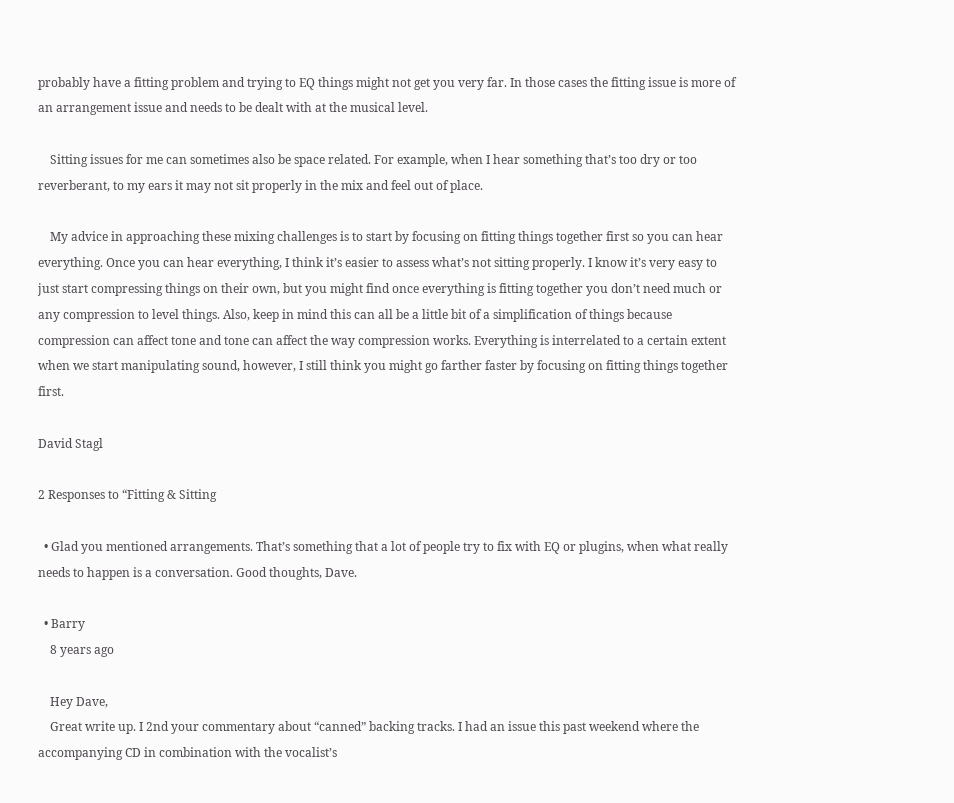probably have a fitting problem and trying to EQ things might not get you very far. In those cases the fitting issue is more of an arrangement issue and needs to be dealt with at the musical level.

    Sitting issues for me can sometimes also be space related. For example, when I hear something that’s too dry or too reverberant, to my ears it may not sit properly in the mix and feel out of place.

    My advice in approaching these mixing challenges is to start by focusing on fitting things together first so you can hear everything. Once you can hear everything, I think it’s easier to assess what’s not sitting properly. I know it’s very easy to just start compressing things on their own, but you might find once everything is fitting together you don’t need much or any compression to level things. Also, keep in mind this can all be a little bit of a simplification of things because compression can affect tone and tone can affect the way compression works. Everything is interrelated to a certain extent when we start manipulating sound, however, I still think you might go farther faster by focusing on fitting things together first.

David Stagl

2 Responses to “Fitting & Sitting

  • Glad you mentioned arrangements. That’s something that a lot of people try to fix with EQ or plugins, when what really needs to happen is a conversation. Good thoughts, Dave.

  • Barry
    8 years ago

    Hey Dave,
    Great write up. I 2nd your commentary about “canned” backing tracks. I had an issue this past weekend where the accompanying CD in combination with the vocalist’s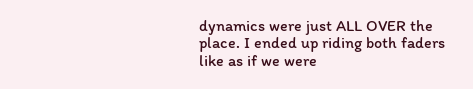dynamics were just ALL OVER the place. I ended up riding both faders like as if we were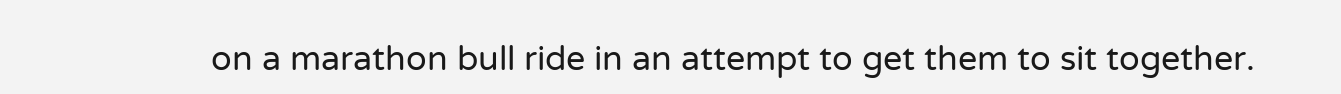on a marathon bull ride in an attempt to get them to sit together.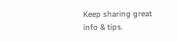Keep sharing great info & tips.